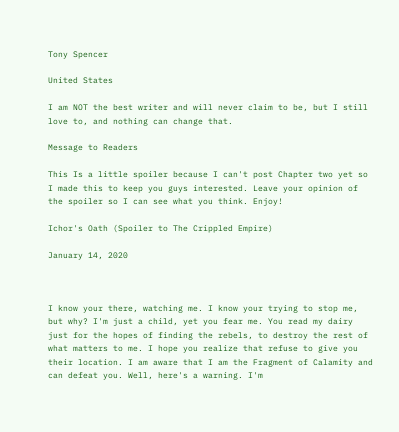Tony Spencer

United States

I am NOT the best writer and will never claim to be, but I still love to, and nothing can change that.

Message to Readers

This Is a little spoiler because I can't post Chapter two yet so I made this to keep you guys interested. Leave your opinion of the spoiler so I can see what you think. Enjoy!

Ichor's Oath (Spoiler to The Crippled Empire)

January 14, 2020



I know your there, watching me. I know your trying to stop me, but why? I'm just a child, yet you fear me. You read my dairy just for the hopes of finding the rebels, to destroy the rest of what matters to me. I hope you realize that refuse to give you their location. I am aware that I am the Fragment of Calamity and can defeat you. Well, here's a warning. I'm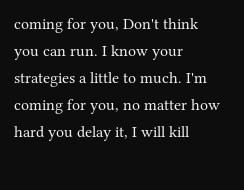coming for you, Don't think you can run. I know your strategies a little to much. I'm coming for you, no matter how hard you delay it, I will kill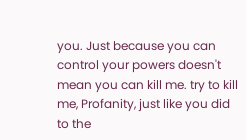you. Just because you can control your powers doesn't mean you can kill me. try to kill me, Profanity, just like you did to the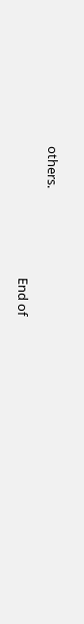others.

                                            End of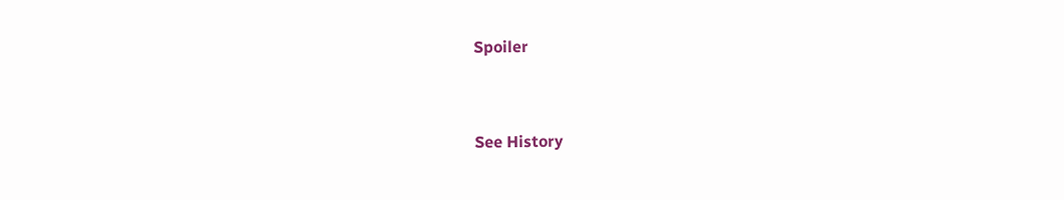Spoiler


See History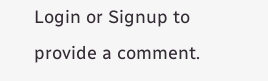Login or Signup to provide a comment.